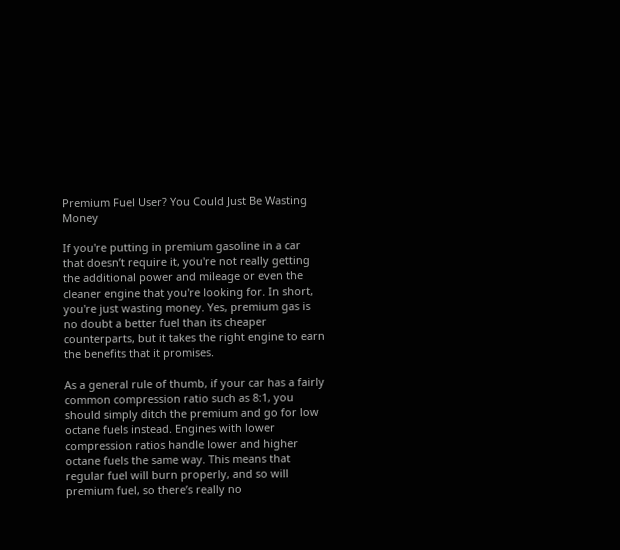Premium Fuel User? You Could Just Be Wasting Money

If you're putting in premium gasoline in a car that doesn’t require it, you're not really getting the additional power and mileage or even the cleaner engine that you're looking for. In short, you're just wasting money. Yes, premium gas is no doubt a better fuel than its cheaper counterparts, but it takes the right engine to earn the benefits that it promises.

As a general rule of thumb, if your car has a fairly common compression ratio such as 8:1, you should simply ditch the premium and go for low octane fuels instead. Engines with lower compression ratios handle lower and higher octane fuels the same way. This means that regular fuel will burn properly, and so will premium fuel, so there’s really no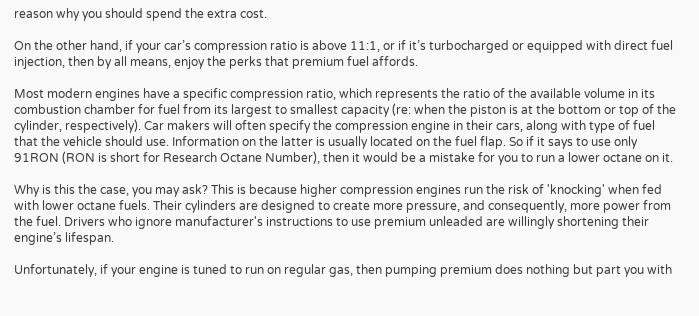reason why you should spend the extra cost.

On the other hand, if your car’s compression ratio is above 11:1, or if it’s turbocharged or equipped with direct fuel injection, then by all means, enjoy the perks that premium fuel affords.

Most modern engines have a specific compression ratio, which represents the ratio of the available volume in its combustion chamber for fuel from its largest to smallest capacity (re: when the piston is at the bottom or top of the cylinder, respectively). Car makers will often specify the compression engine in their cars, along with type of fuel that the vehicle should use. Information on the latter is usually located on the fuel flap. So if it says to use only 91RON (RON is short for Research Octane Number), then it would be a mistake for you to run a lower octane on it.

Why is this the case, you may ask? This is because higher compression engines run the risk of 'knocking' when fed with lower octane fuels. Their cylinders are designed to create more pressure, and consequently, more power from the fuel. Drivers who ignore manufacturer's instructions to use premium unleaded are willingly shortening their engine’s lifespan.

Unfortunately, if your engine is tuned to run on regular gas, then pumping premium does nothing but part you with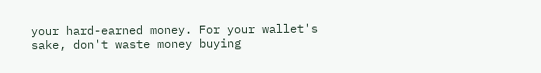your hard-earned money. For your wallet's sake, don't waste money buying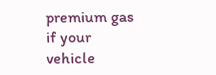premium gas if your vehicle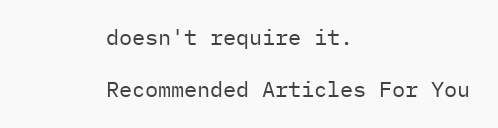doesn't require it.

Recommended Articles For You